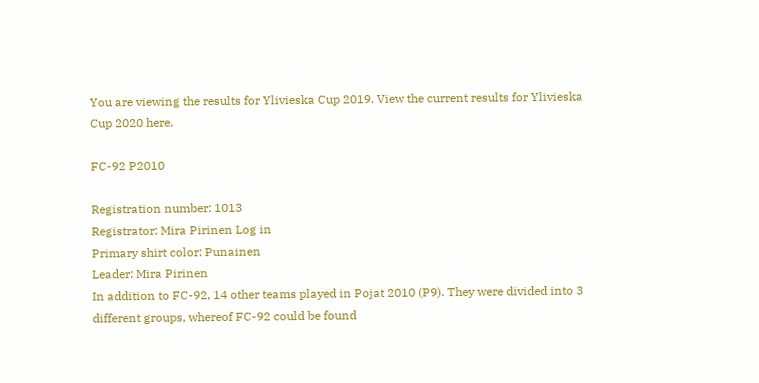You are viewing the results for Ylivieska Cup 2019. View the current results for Ylivieska Cup 2020 here.

FC-92 P2010

Registration number: 1013
Registrator: Mira Pirinen Log in
Primary shirt color: Punainen
Leader: Mira Pirinen
In addition to FC-92, 14 other teams played in Pojat 2010 (P9). They were divided into 3 different groups, whereof FC-92 could be found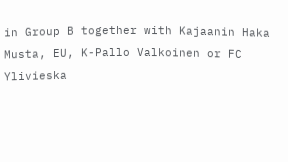in Group B together with Kajaanin Haka Musta, EU, K-Pallo Valkoinen or FC Ylivieska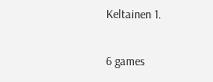Keltainen 1.

6 games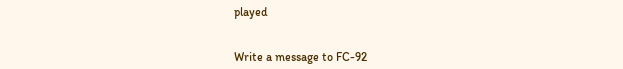played


Write a message to FC-92